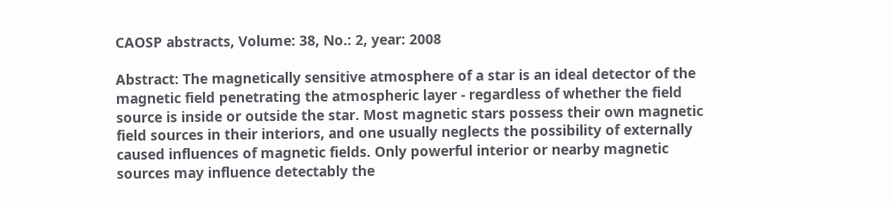CAOSP abstracts, Volume: 38, No.: 2, year: 2008

Abstract: The magnetically sensitive atmosphere of a star is an ideal detector of the magnetic field penetrating the atmospheric layer - regardless of whether the field source is inside or outside the star. Most magnetic stars possess their own magnetic field sources in their interiors, and one usually neglects the possibility of externally caused influences of magnetic fields. Only powerful interior or nearby magnetic sources may influence detectably the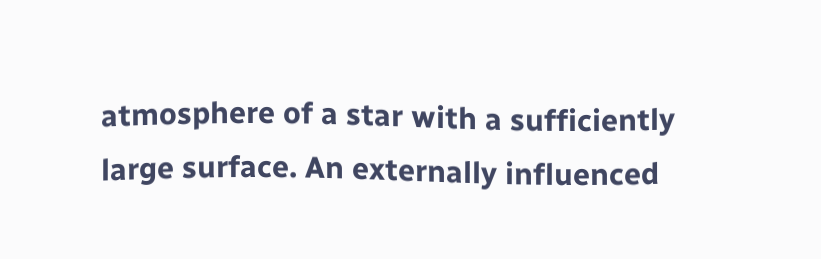atmosphere of a star with a sufficiently large surface. An externally influenced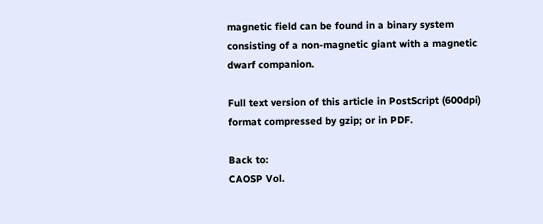magnetic field can be found in a binary system consisting of a non-magnetic giant with a magnetic dwarf companion.

Full text version of this article in PostScript (600dpi) format compressed by gzip; or in PDF.

Back to:
CAOSP Vol.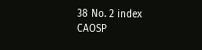38 No. 2 index
CAOSP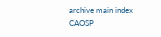archive main index
CAOSP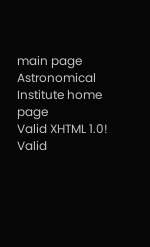main page
Astronomical Institute home page
Valid XHTML 1.0! Valid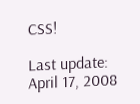CSS!

Last update: April 17, 2008